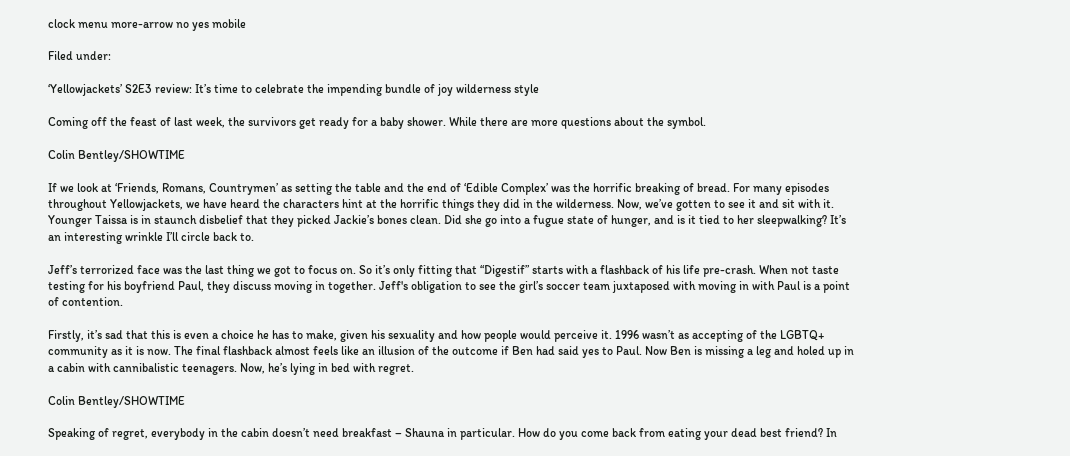clock menu more-arrow no yes mobile

Filed under:

‘Yellowjackets’ S2E3 review: It’s time to celebrate the impending bundle of joy wilderness style

Coming off the feast of last week, the survivors get ready for a baby shower. While there are more questions about the symbol.

Colin Bentley/SHOWTIME

If we look at ‘Friends, Romans, Countrymen’ as setting the table and the end of ‘Edible Complex’ was the horrific breaking of bread. For many episodes throughout Yellowjackets, we have heard the characters hint at the horrific things they did in the wilderness. Now, we’ve gotten to see it and sit with it. Younger Taissa is in staunch disbelief that they picked Jackie’s bones clean. Did she go into a fugue state of hunger, and is it tied to her sleepwalking? It’s an interesting wrinkle I’ll circle back to.

Jeff’s terrorized face was the last thing we got to focus on. So it’s only fitting that “Digestif” starts with a flashback of his life pre-crash. When not taste testing for his boyfriend Paul, they discuss moving in together. Jeff's obligation to see the girl’s soccer team juxtaposed with moving in with Paul is a point of contention.

Firstly, it’s sad that this is even a choice he has to make, given his sexuality and how people would perceive it. 1996 wasn’t as accepting of the LGBTQ+ community as it is now. The final flashback almost feels like an illusion of the outcome if Ben had said yes to Paul. Now Ben is missing a leg and holed up in a cabin with cannibalistic teenagers. Now, he’s lying in bed with regret.

Colin Bentley/SHOWTIME

Speaking of regret, everybody in the cabin doesn’t need breakfast – Shauna in particular. How do you come back from eating your dead best friend? In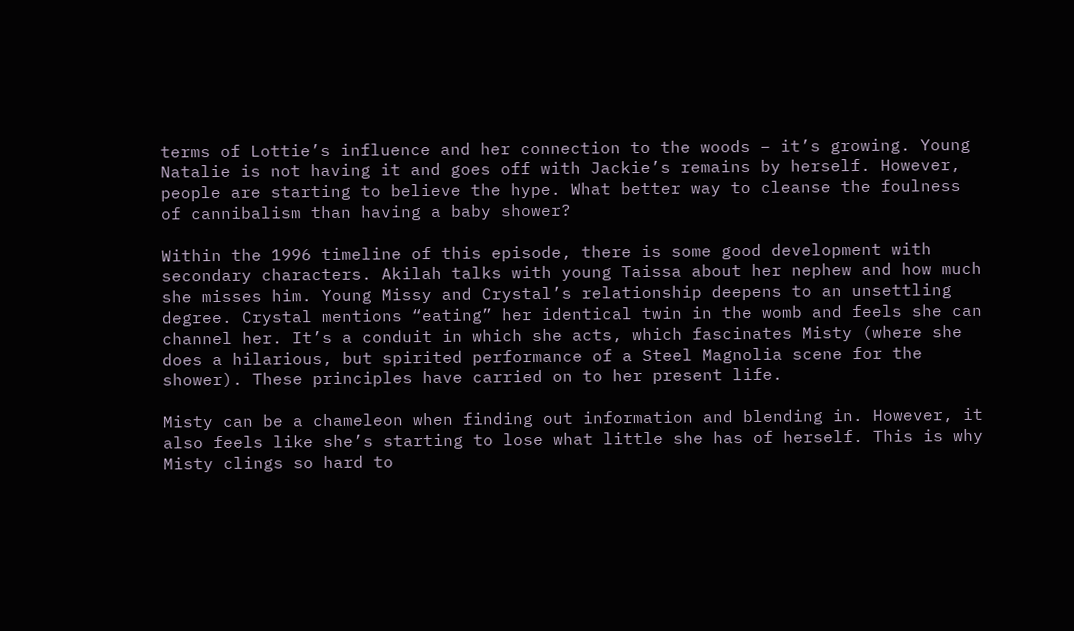terms of Lottie’s influence and her connection to the woods – it’s growing. Young Natalie is not having it and goes off with Jackie’s remains by herself. However, people are starting to believe the hype. What better way to cleanse the foulness of cannibalism than having a baby shower?

Within the 1996 timeline of this episode, there is some good development with secondary characters. Akilah talks with young Taissa about her nephew and how much she misses him. Young Missy and Crystal’s relationship deepens to an unsettling degree. Crystal mentions “eating” her identical twin in the womb and feels she can channel her. It’s a conduit in which she acts, which fascinates Misty (where she does a hilarious, but spirited performance of a Steel Magnolia scene for the shower). These principles have carried on to her present life.

Misty can be a chameleon when finding out information and blending in. However, it also feels like she’s starting to lose what little she has of herself. This is why Misty clings so hard to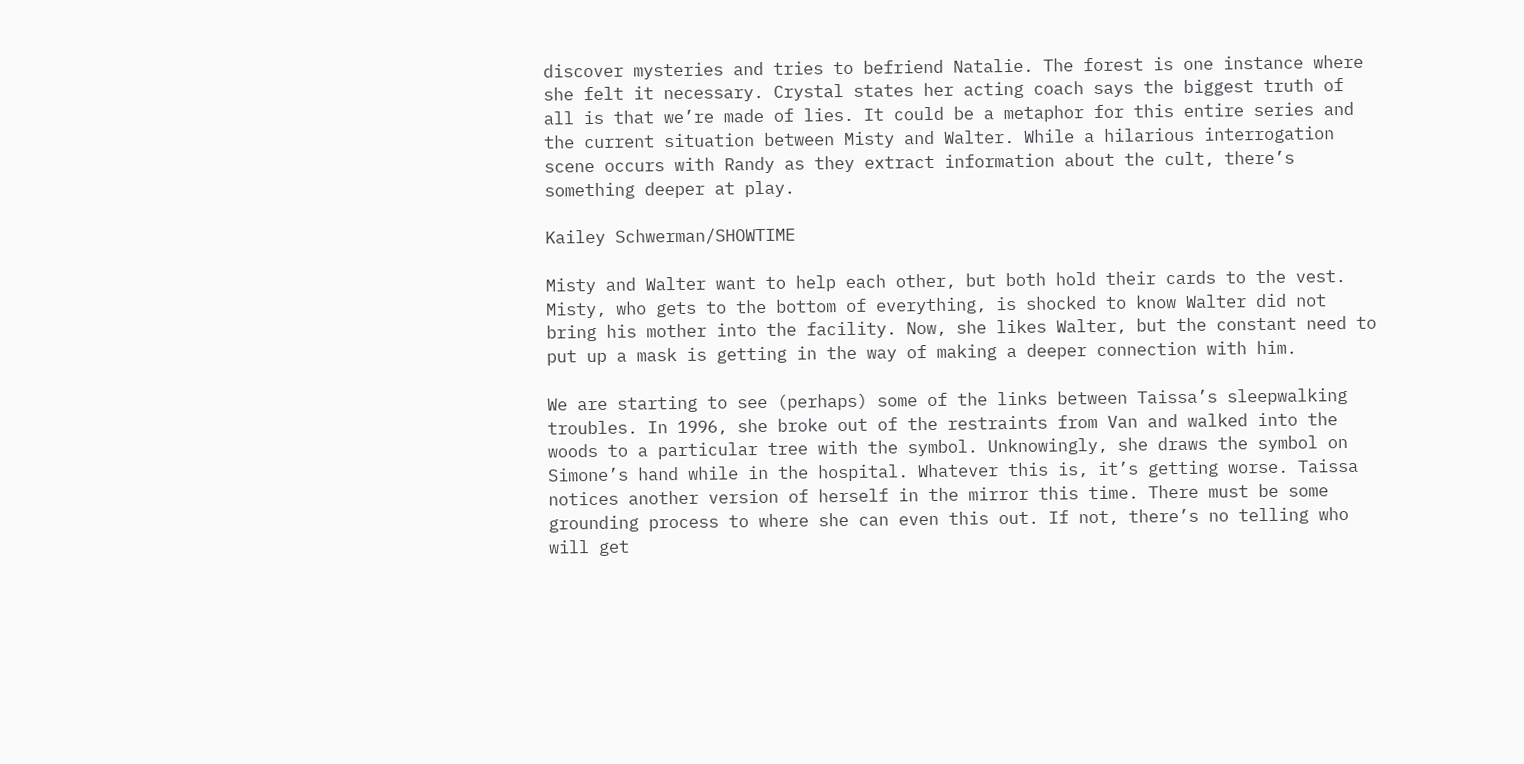discover mysteries and tries to befriend Natalie. The forest is one instance where she felt it necessary. Crystal states her acting coach says the biggest truth of all is that we’re made of lies. It could be a metaphor for this entire series and the current situation between Misty and Walter. While a hilarious interrogation scene occurs with Randy as they extract information about the cult, there’s something deeper at play.

Kailey Schwerman/SHOWTIME

Misty and Walter want to help each other, but both hold their cards to the vest. Misty, who gets to the bottom of everything, is shocked to know Walter did not bring his mother into the facility. Now, she likes Walter, but the constant need to put up a mask is getting in the way of making a deeper connection with him.

We are starting to see (perhaps) some of the links between Taissa’s sleepwalking troubles. In 1996, she broke out of the restraints from Van and walked into the woods to a particular tree with the symbol. Unknowingly, she draws the symbol on Simone’s hand while in the hospital. Whatever this is, it’s getting worse. Taissa notices another version of herself in the mirror this time. There must be some grounding process to where she can even this out. If not, there’s no telling who will get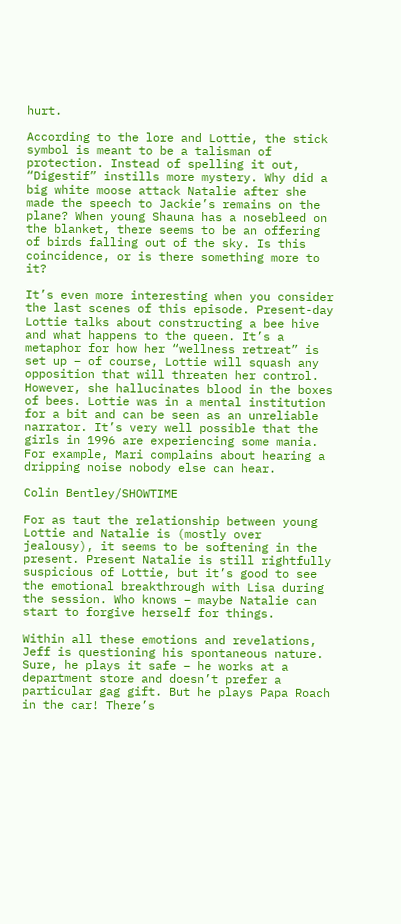hurt.

According to the lore and Lottie, the stick symbol is meant to be a talisman of protection. Instead of spelling it out, “Digestif” instills more mystery. Why did a big white moose attack Natalie after she made the speech to Jackie’s remains on the plane? When young Shauna has a nosebleed on the blanket, there seems to be an offering of birds falling out of the sky. Is this coincidence, or is there something more to it?

It’s even more interesting when you consider the last scenes of this episode. Present-day Lottie talks about constructing a bee hive and what happens to the queen. It’s a metaphor for how her “wellness retreat” is set up – of course, Lottie will squash any opposition that will threaten her control. However, she hallucinates blood in the boxes of bees. Lottie was in a mental institution for a bit and can be seen as an unreliable narrator. It’s very well possible that the girls in 1996 are experiencing some mania. For example, Mari complains about hearing a dripping noise nobody else can hear.

Colin Bentley/SHOWTIME

For as taut the relationship between young Lottie and Natalie is (mostly over jealousy), it seems to be softening in the present. Present Natalie is still rightfully suspicious of Lottie, but it’s good to see the emotional breakthrough with Lisa during the session. Who knows – maybe Natalie can start to forgive herself for things.

Within all these emotions and revelations, Jeff is questioning his spontaneous nature. Sure, he plays it safe – he works at a department store and doesn’t prefer a particular gag gift. But he plays Papa Roach in the car! There’s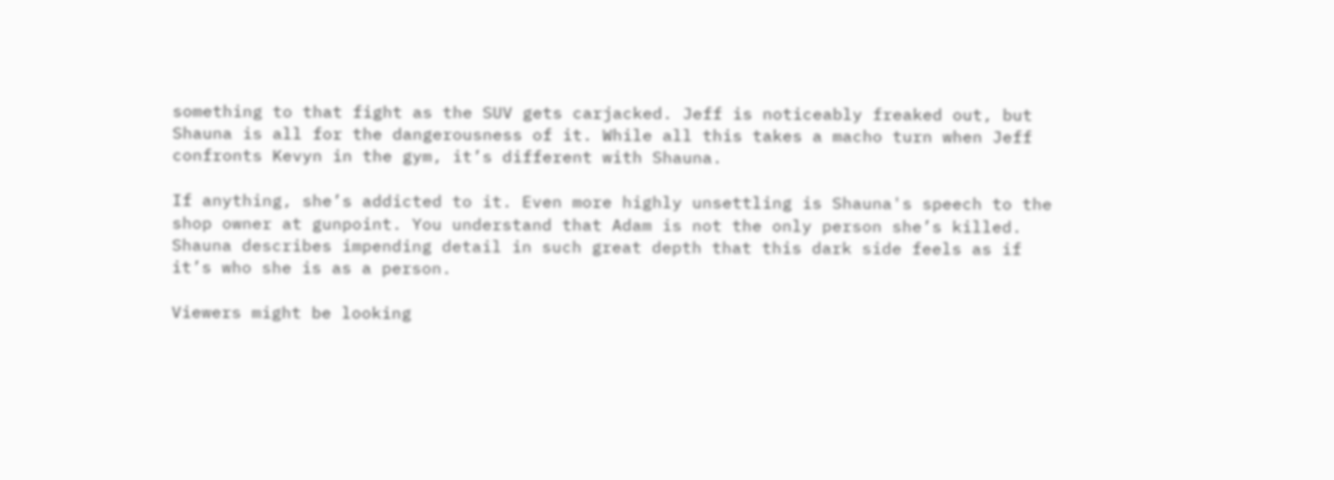something to that fight as the SUV gets carjacked. Jeff is noticeably freaked out, but Shauna is all for the dangerousness of it. While all this takes a macho turn when Jeff confronts Kevyn in the gym, it’s different with Shauna.

If anything, she’s addicted to it. Even more highly unsettling is Shauna's speech to the shop owner at gunpoint. You understand that Adam is not the only person she’s killed. Shauna describes impending detail in such great depth that this dark side feels as if it’s who she is as a person.

Viewers might be looking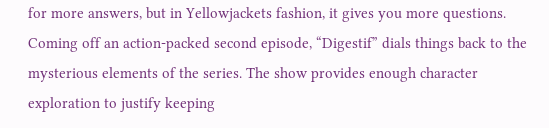for more answers, but in Yellowjackets fashion, it gives you more questions. Coming off an action-packed second episode, “Digestif” dials things back to the mysterious elements of the series. The show provides enough character exploration to justify keeping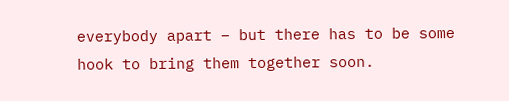everybody apart – but there has to be some hook to bring them together soon.